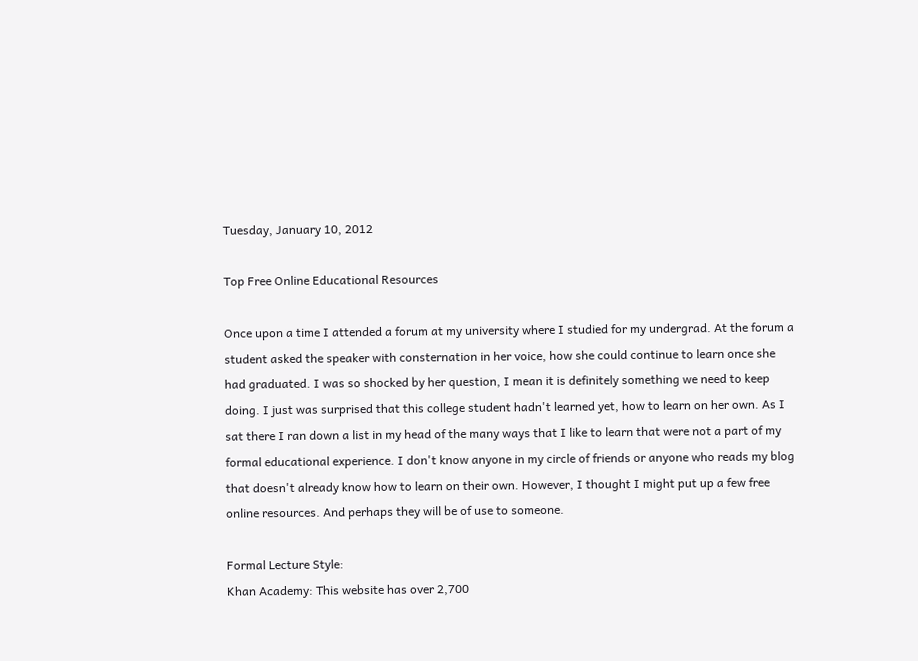Tuesday, January 10, 2012

Top Free Online Educational Resources

Once upon a time I attended a forum at my university where I studied for my undergrad. At the forum a student asked the speaker with consternation in her voice, how she could continue to learn once she had graduated. I was so shocked by her question, I mean it is definitely something we need to keep doing. I just was surprised that this college student hadn't learned yet, how to learn on her own. As I sat there I ran down a list in my head of the many ways that I like to learn that were not a part of my formal educational experience. I don't know anyone in my circle of friends or anyone who reads my blog that doesn't already know how to learn on their own. However, I thought I might put up a few free online resources. And perhaps they will be of use to someone.

Formal Lecture Style:
Khan Academy: This website has over 2,700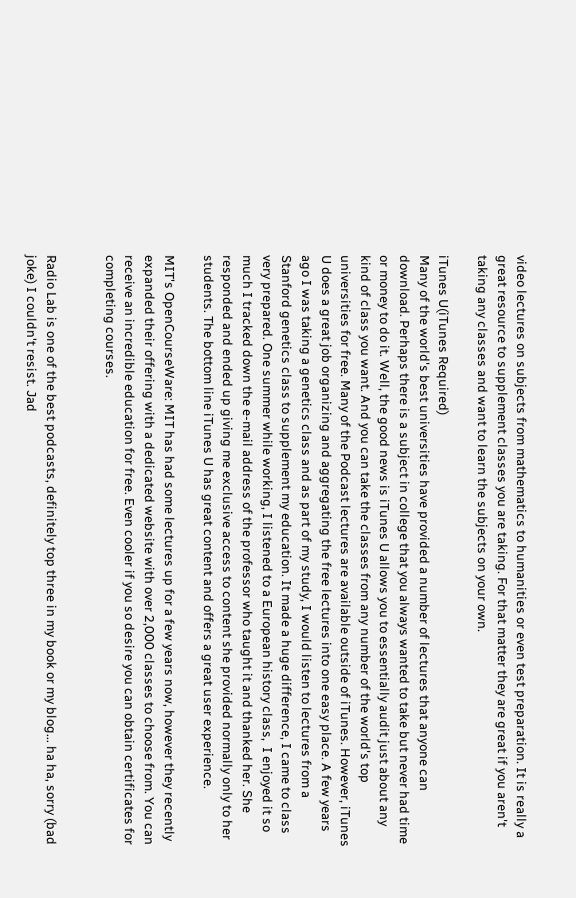video lectures on subjects from mathematics to humanities or even test preparation. It is really a great resource to supplement classes you are taking. For that matter they are great if you aren't taking any classes and want to learn the subjects on your own.

iTunes U(iTunes Required)
Many of the world's best universities have provided a number of lectures that anyone can download. Perhaps there is a subject in college that you always wanted to take but never had time or money to do it. Well, the good news is iTunes U allows you to essentially audit just about any kind of class you want. And you can take the classes from any number of the world's top universities for free. Many of the Podcast lectures are available outside of iTunes. However, iTunes U does a great job organizing and aggregating the free lectures into one easy place. A few years ago I was taking a genetics class and as part of my study, I would listen to lectures from a Stanford genetics class to supplement my education. It made a huge difference, I came to class very prepared. One summer while working, I listened to a European history class,  I enjoyed it so much I tracked down the e-mail address of the professor who taught it and thanked her. She responded and ended up giving me exclusive access to content she provided normally only to her students. The bottom line iTunes U has great content and offers a great user experience.

MIT's OpenCourseWare: MIT has had some lectures up for a few years now, however they recently expanded their offering with a dedicated website with over 2,000 classes to choose from. You can receive an incredible education for free. Even cooler if you so desire you can obtain certificates for completing courses.


Radio Lab is one of the best podcasts, definitely top three in my book or my blog... ha ha, sorry (bad joke) I couldn't resist. Jad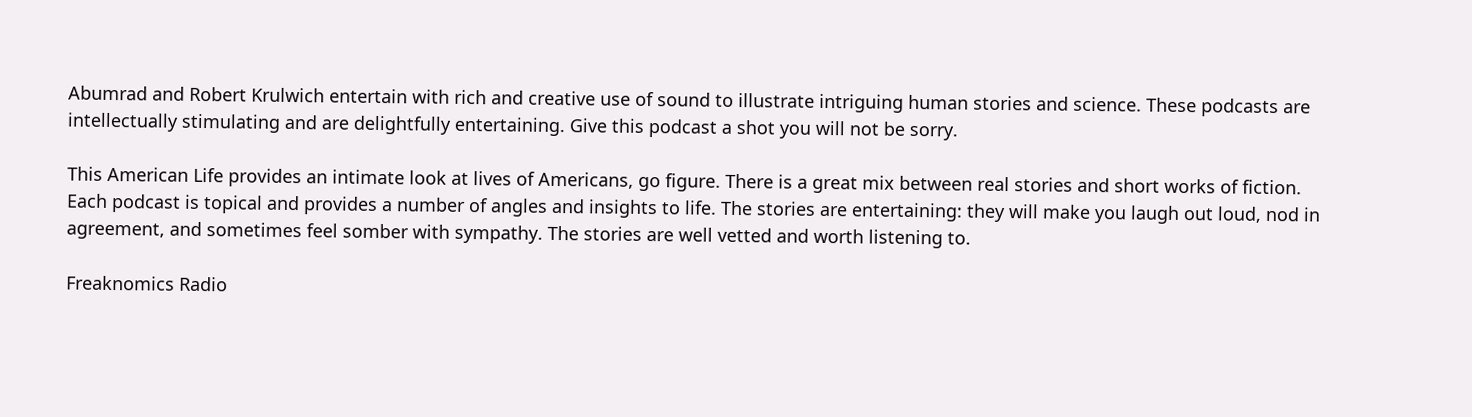Abumrad and Robert Krulwich entertain with rich and creative use of sound to illustrate intriguing human stories and science. These podcasts are intellectually stimulating and are delightfully entertaining. Give this podcast a shot you will not be sorry.

This American Life provides an intimate look at lives of Americans, go figure. There is a great mix between real stories and short works of fiction. Each podcast is topical and provides a number of angles and insights to life. The stories are entertaining: they will make you laugh out loud, nod in agreement, and sometimes feel somber with sympathy. The stories are well vetted and worth listening to.

Freaknomics Radio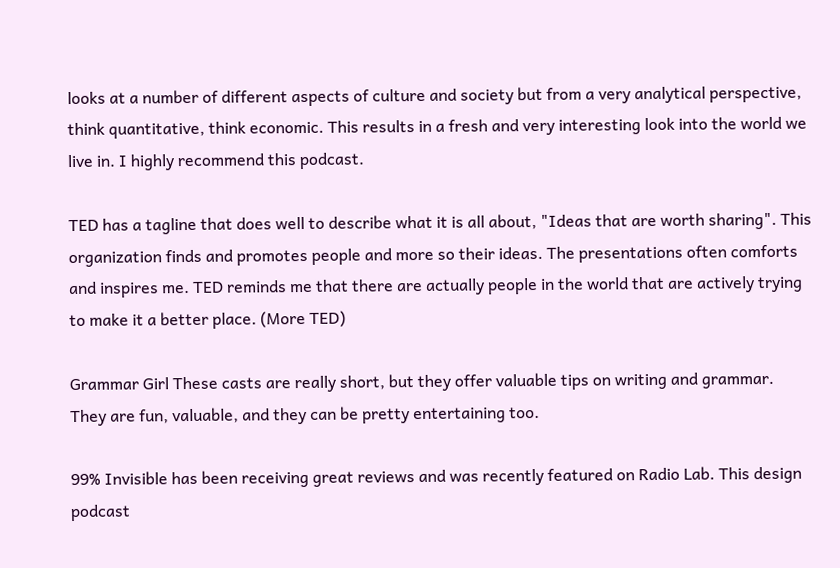looks at a number of different aspects of culture and society but from a very analytical perspective, think quantitative, think economic. This results in a fresh and very interesting look into the world we live in. I highly recommend this podcast.

TED has a tagline that does well to describe what it is all about, "Ideas that are worth sharing". This organization finds and promotes people and more so their ideas. The presentations often comforts and inspires me. TED reminds me that there are actually people in the world that are actively trying to make it a better place. (More TED)

Grammar Girl These casts are really short, but they offer valuable tips on writing and grammar. They are fun, valuable, and they can be pretty entertaining too.

99% Invisible has been receiving great reviews and was recently featured on Radio Lab. This design podcast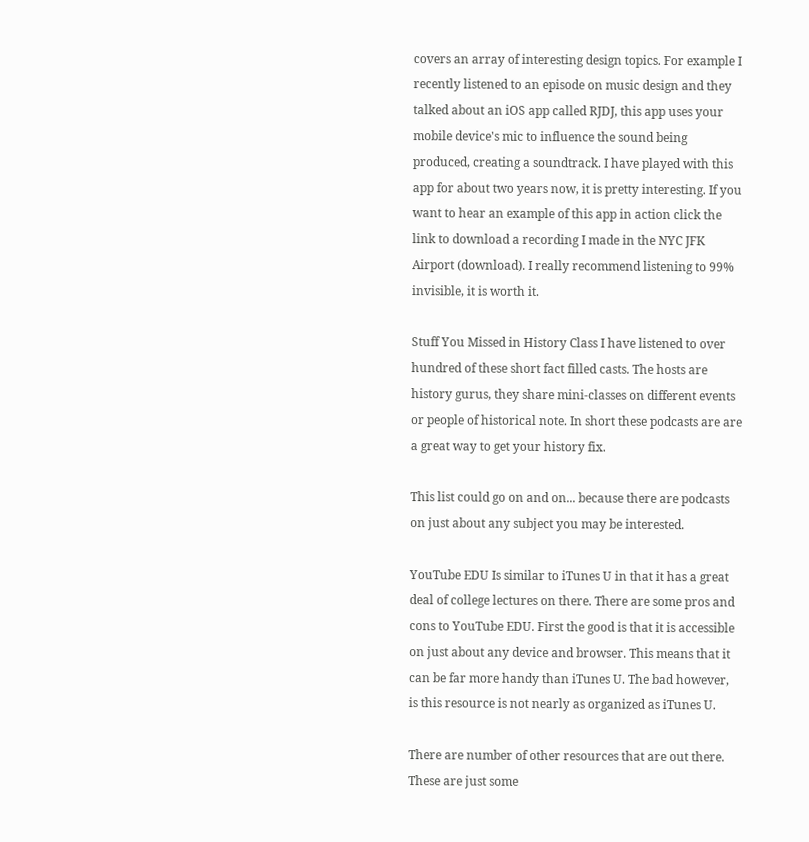covers an array of interesting design topics. For example I recently listened to an episode on music design and they talked about an iOS app called RJDJ, this app uses your mobile device's mic to influence the sound being produced, creating a soundtrack. I have played with this app for about two years now, it is pretty interesting. If you want to hear an example of this app in action click the link to download a recording I made in the NYC JFK Airport (download). I really recommend listening to 99% invisible, it is worth it.

Stuff You Missed in History Class I have listened to over hundred of these short fact filled casts. The hosts are history gurus, they share mini-classes on different events or people of historical note. In short these podcasts are are a great way to get your history fix.

This list could go on and on... because there are podcasts on just about any subject you may be interested.

YouTube EDU Is similar to iTunes U in that it has a great deal of college lectures on there. There are some pros and cons to YouTube EDU. First the good is that it is accessible on just about any device and browser. This means that it can be far more handy than iTunes U. The bad however, is this resource is not nearly as organized as iTunes U.

There are number of other resources that are out there. These are just some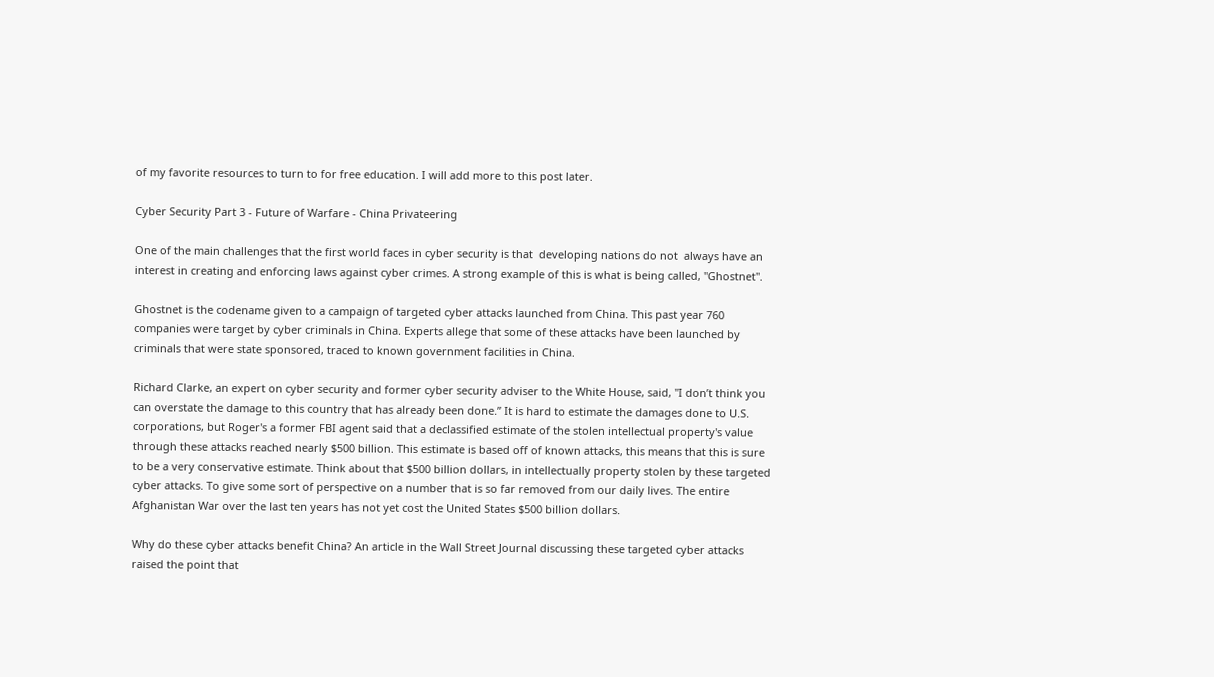of my favorite resources to turn to for free education. I will add more to this post later.

Cyber Security Part 3 - Future of Warfare - China Privateering

One of the main challenges that the first world faces in cyber security is that  developing nations do not  always have an interest in creating and enforcing laws against cyber crimes. A strong example of this is what is being called, "Ghostnet".

Ghostnet is the codename given to a campaign of targeted cyber attacks launched from China. This past year 760 companies were target by cyber criminals in China. Experts allege that some of these attacks have been launched by criminals that were state sponsored, traced to known government facilities in China.

Richard Clarke, an expert on cyber security and former cyber security adviser to the White House, said, "I don’t think you can overstate the damage to this country that has already been done.” It is hard to estimate the damages done to U.S. corporations, but Roger's a former FBI agent said that a declassified estimate of the stolen intellectual property's value through these attacks reached nearly $500 billion. This estimate is based off of known attacks, this means that this is sure to be a very conservative estimate. Think about that $500 billion dollars, in intellectually property stolen by these targeted cyber attacks. To give some sort of perspective on a number that is so far removed from our daily lives. The entire Afghanistan War over the last ten years has not yet cost the United States $500 billion dollars.

Why do these cyber attacks benefit China? An article in the Wall Street Journal discussing these targeted cyber attacks raised the point that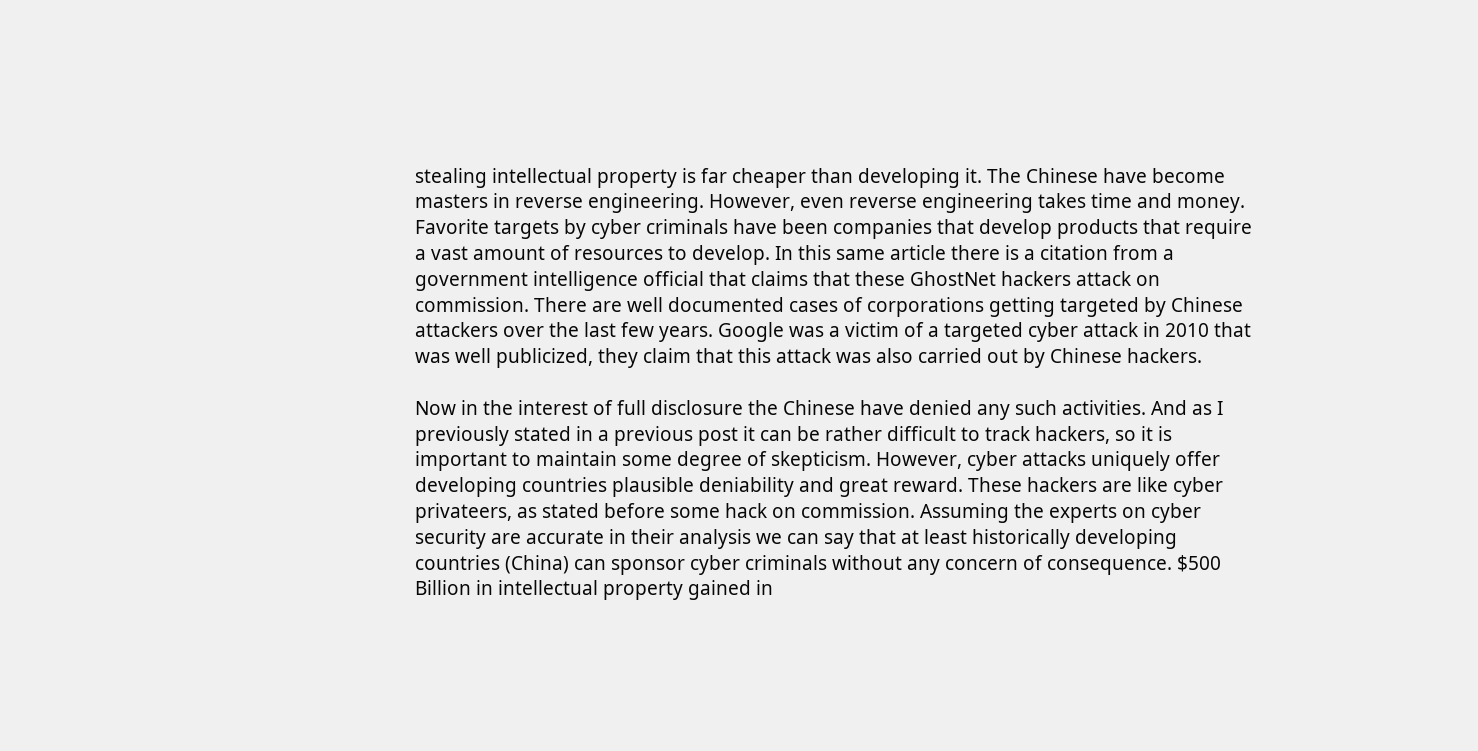stealing intellectual property is far cheaper than developing it. The Chinese have become masters in reverse engineering. However, even reverse engineering takes time and money. Favorite targets by cyber criminals have been companies that develop products that require a vast amount of resources to develop. In this same article there is a citation from a government intelligence official that claims that these GhostNet hackers attack on commission. There are well documented cases of corporations getting targeted by Chinese attackers over the last few years. Google was a victim of a targeted cyber attack in 2010 that was well publicized, they claim that this attack was also carried out by Chinese hackers.

Now in the interest of full disclosure the Chinese have denied any such activities. And as I previously stated in a previous post it can be rather difficult to track hackers, so it is important to maintain some degree of skepticism. However, cyber attacks uniquely offer developing countries plausible deniability and great reward. These hackers are like cyber privateers, as stated before some hack on commission. Assuming the experts on cyber security are accurate in their analysis we can say that at least historically developing countries (China) can sponsor cyber criminals without any concern of consequence. $500 Billion in intellectual property gained in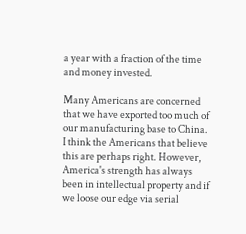a year with a fraction of the time and money invested.

Many Americans are concerned that we have exported too much of our manufacturing base to China. I think the Americans that believe this are perhaps right. However, America's strength has always been in intellectual property and if we loose our edge via serial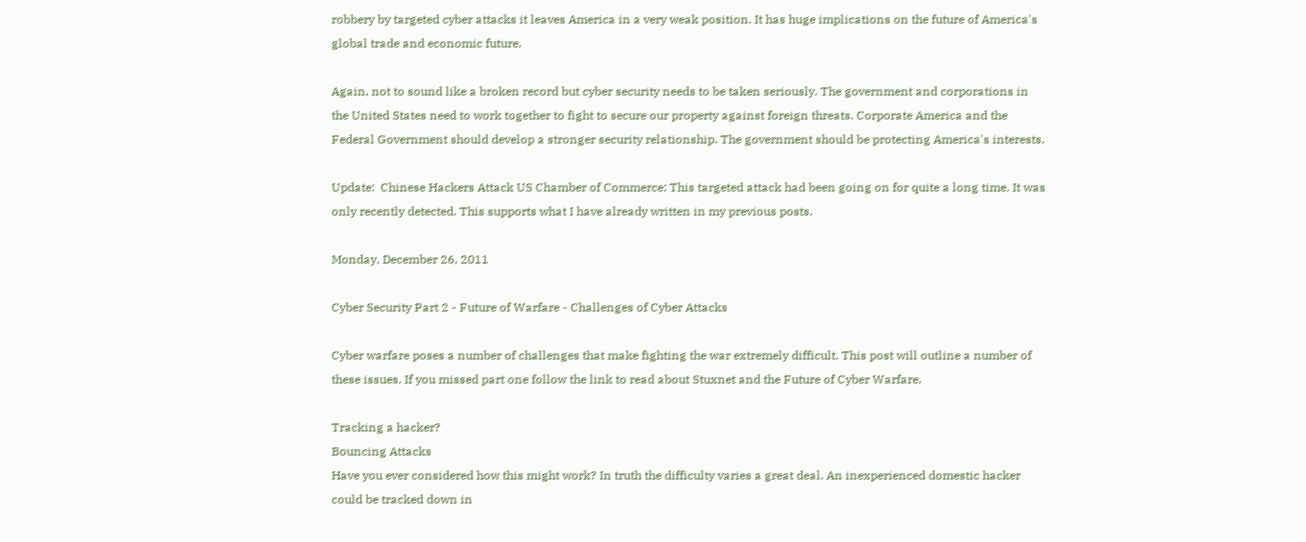robbery by targeted cyber attacks it leaves America in a very weak position. It has huge implications on the future of America's global trade and economic future.

Again, not to sound like a broken record but cyber security needs to be taken seriously. The government and corporations in the United States need to work together to fight to secure our property against foreign threats. Corporate America and the Federal Government should develop a stronger security relationship. The government should be protecting America's interests.

Update:  Chinese Hackers Attack US Chamber of Commerce: This targeted attack had been going on for quite a long time. It was only recently detected. This supports what I have already written in my previous posts.

Monday, December 26, 2011

Cyber Security Part 2 - Future of Warfare - Challenges of Cyber Attacks

Cyber warfare poses a number of challenges that make fighting the war extremely difficult. This post will outline a number of these issues. If you missed part one follow the link to read about Stuxnet and the Future of Cyber Warfare.

Tracking a hacker?
Bouncing Attacks
Have you ever considered how this might work? In truth the difficulty varies a great deal. An inexperienced domestic hacker could be tracked down in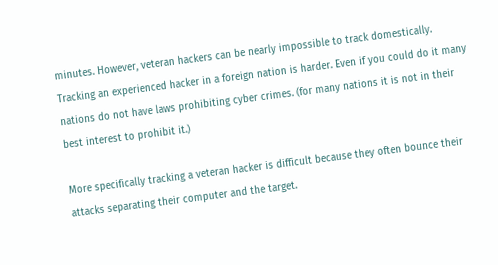minutes. However, veteran hackers can be nearly impossible to track domestically. Tracking an experienced hacker in a foreign nation is harder. Even if you could do it many nations do not have laws prohibiting cyber crimes. (for many nations it is not in their best interest to prohibit it.)

More specifically tracking a veteran hacker is difficult because they often bounce their attacks separating their computer and the target.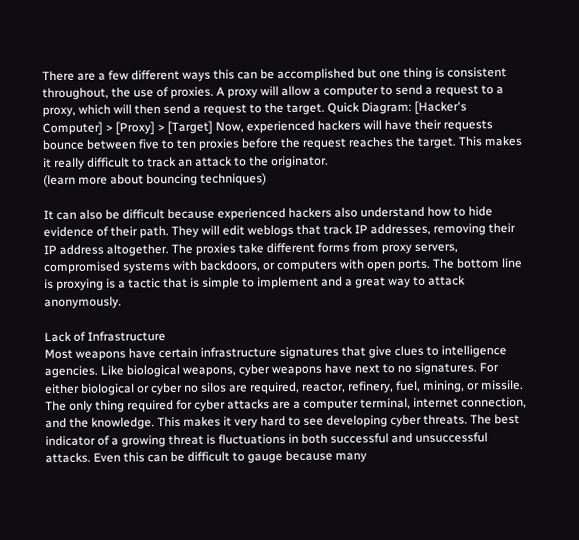There are a few different ways this can be accomplished but one thing is consistent throughout, the use of proxies. A proxy will allow a computer to send a request to a proxy, which will then send a request to the target. Quick Diagram: [Hacker's Computer] > [Proxy] > [Target] Now, experienced hackers will have their requests bounce between five to ten proxies before the request reaches the target. This makes it really difficult to track an attack to the originator.
(learn more about bouncing techniques)

It can also be difficult because experienced hackers also understand how to hide evidence of their path. They will edit weblogs that track IP addresses, removing their IP address altogether. The proxies take different forms from proxy servers, compromised systems with backdoors, or computers with open ports. The bottom line is proxying is a tactic that is simple to implement and a great way to attack anonymously.

Lack of Infrastructure
Most weapons have certain infrastructure signatures that give clues to intelligence agencies. Like biological weapons, cyber weapons have next to no signatures. For either biological or cyber no silos are required, reactor, refinery, fuel, mining, or missile. The only thing required for cyber attacks are a computer terminal, internet connection, and the knowledge. This makes it very hard to see developing cyber threats. The best indicator of a growing threat is fluctuations in both successful and unsuccessful attacks. Even this can be difficult to gauge because many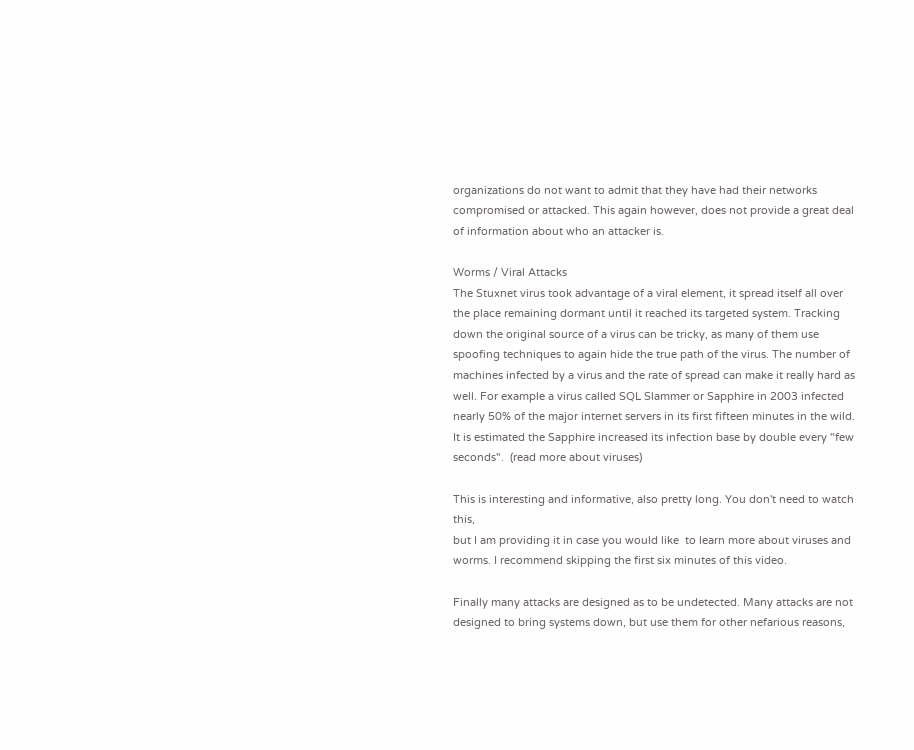organizations do not want to admit that they have had their networks compromised or attacked. This again however, does not provide a great deal of information about who an attacker is.

Worms / Viral Attacks
The Stuxnet virus took advantage of a viral element, it spread itself all over the place remaining dormant until it reached its targeted system. Tracking down the original source of a virus can be tricky, as many of them use spoofing techniques to again hide the true path of the virus. The number of machines infected by a virus and the rate of spread can make it really hard as well. For example a virus called SQL Slammer or Sapphire in 2003 infected nearly 50% of the major internet servers in its first fifteen minutes in the wild. It is estimated the Sapphire increased its infection base by double every "few seconds".  (read more about viruses)

This is interesting and informative, also pretty long. You don't need to watch this,
but I am providing it in case you would like  to learn more about viruses and
worms. I recommend skipping the first six minutes of this video.

Finally many attacks are designed as to be undetected. Many attacks are not designed to bring systems down, but use them for other nefarious reasons,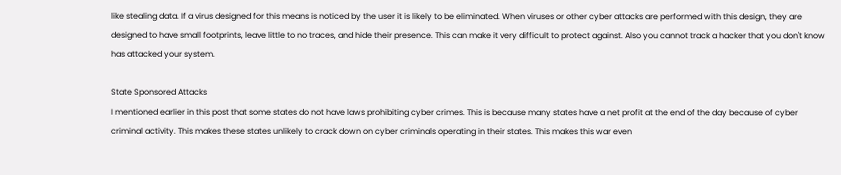like stealing data. If a virus designed for this means is noticed by the user it is likely to be eliminated. When viruses or other cyber attacks are performed with this design, they are designed to have small footprints, leave little to no traces, and hide their presence. This can make it very difficult to protect against. Also you cannot track a hacker that you don't know has attacked your system.

State Sponsored Attacks
I mentioned earlier in this post that some states do not have laws prohibiting cyber crimes. This is because many states have a net profit at the end of the day because of cyber criminal activity. This makes these states unlikely to crack down on cyber criminals operating in their states. This makes this war even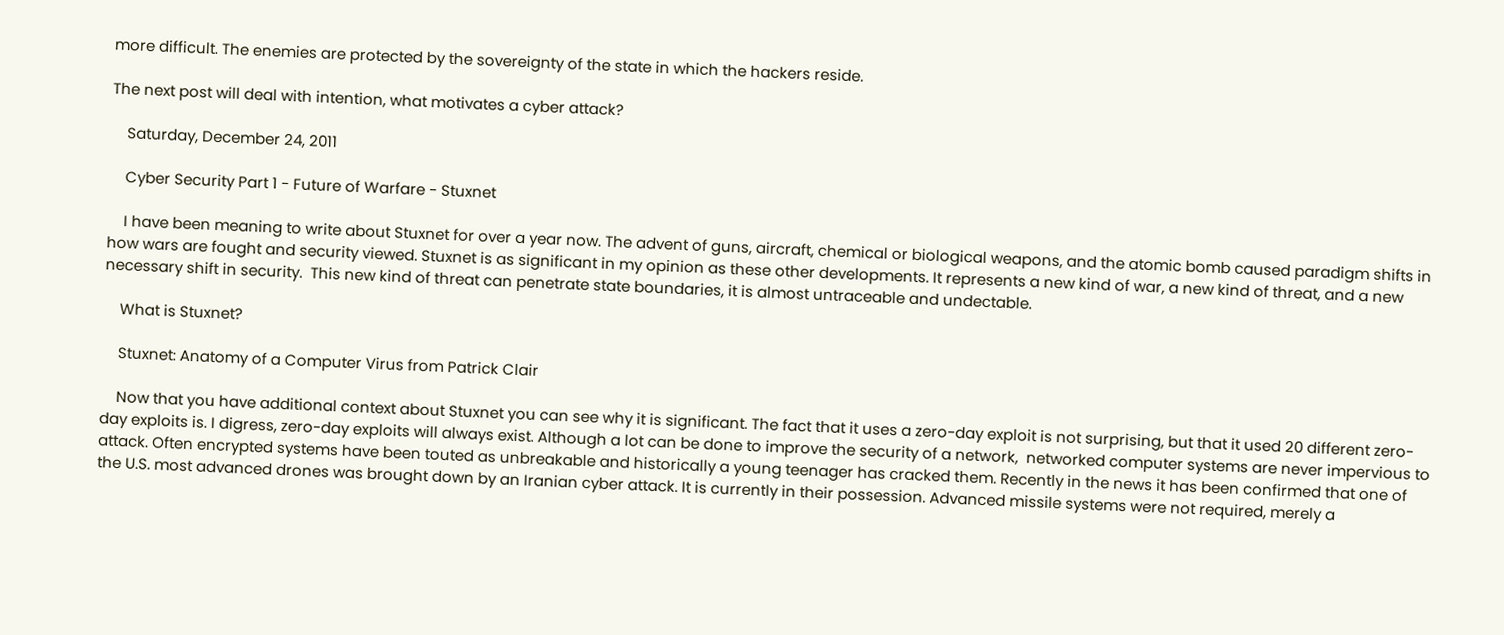more difficult. The enemies are protected by the sovereignty of the state in which the hackers reside.

The next post will deal with intention, what motivates a cyber attack?

    Saturday, December 24, 2011

    Cyber Security Part 1 - Future of Warfare - Stuxnet

    I have been meaning to write about Stuxnet for over a year now. The advent of guns, aircraft, chemical or biological weapons, and the atomic bomb caused paradigm shifts in how wars are fought and security viewed. Stuxnet is as significant in my opinion as these other developments. It represents a new kind of war, a new kind of threat, and a new necessary shift in security.  This new kind of threat can penetrate state boundaries, it is almost untraceable and undectable.

    What is Stuxnet?

    Stuxnet: Anatomy of a Computer Virus from Patrick Clair

    Now that you have additional context about Stuxnet you can see why it is significant. The fact that it uses a zero-day exploit is not surprising, but that it used 20 different zero-day exploits is. I digress, zero-day exploits will always exist. Although a lot can be done to improve the security of a network,  networked computer systems are never impervious to attack. Often encrypted systems have been touted as unbreakable and historically a young teenager has cracked them. Recently in the news it has been confirmed that one of the U.S. most advanced drones was brought down by an Iranian cyber attack. It is currently in their possession. Advanced missile systems were not required, merely a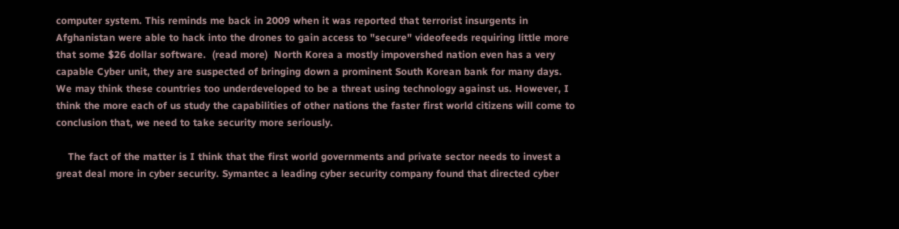computer system. This reminds me back in 2009 when it was reported that terrorist insurgents in Afghanistan were able to hack into the drones to gain access to "secure" videofeeds requiring little more that some $26 dollar software.  (read more)  North Korea a mostly impovershed nation even has a very capable Cyber unit, they are suspected of bringing down a prominent South Korean bank for many days. We may think these countries too underdeveloped to be a threat using technology against us. However, I think the more each of us study the capabilities of other nations the faster first world citizens will come to conclusion that, we need to take security more seriously.

    The fact of the matter is I think that the first world governments and private sector needs to invest a great deal more in cyber security. Symantec a leading cyber security company found that directed cyber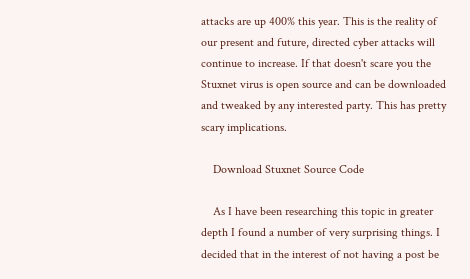attacks are up 400% this year. This is the reality of our present and future, directed cyber attacks will continue to increase. If that doesn't scare you the Stuxnet virus is open source and can be downloaded and tweaked by any interested party. This has pretty scary implications.

    Download Stuxnet Source Code

    As I have been researching this topic in greater depth I found a number of very surprising things. I decided that in the interest of not having a post be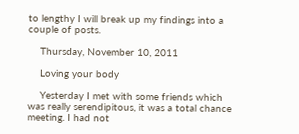to lengthy I will break up my findings into a couple of posts.

    Thursday, November 10, 2011

    Loving your body

    Yesterday I met with some friends which was really serendipitous, it was a total chance meeting. I had not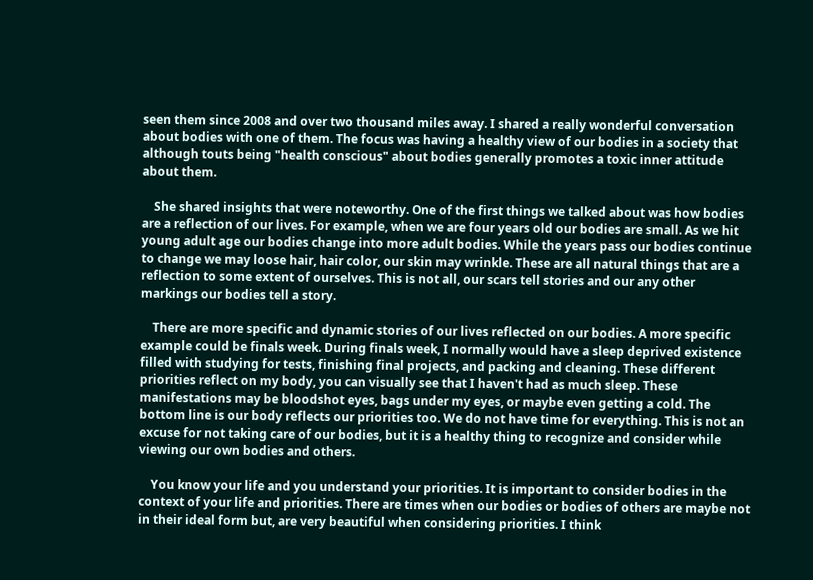seen them since 2008 and over two thousand miles away. I shared a really wonderful conversation about bodies with one of them. The focus was having a healthy view of our bodies in a society that although touts being "health conscious" about bodies generally promotes a toxic inner attitude about them.

    She shared insights that were noteworthy. One of the first things we talked about was how bodies are a reflection of our lives. For example, when we are four years old our bodies are small. As we hit young adult age our bodies change into more adult bodies. While the years pass our bodies continue to change we may loose hair, hair color, our skin may wrinkle. These are all natural things that are a reflection to some extent of ourselves. This is not all, our scars tell stories and our any other markings our bodies tell a story.

    There are more specific and dynamic stories of our lives reflected on our bodies. A more specific example could be finals week. During finals week, I normally would have a sleep deprived existence filled with studying for tests, finishing final projects, and packing and cleaning. These different priorities reflect on my body, you can visually see that I haven't had as much sleep. These manifestations may be bloodshot eyes, bags under my eyes, or maybe even getting a cold. The bottom line is our body reflects our priorities too. We do not have time for everything. This is not an excuse for not taking care of our bodies, but it is a healthy thing to recognize and consider while viewing our own bodies and others.

    You know your life and you understand your priorities. It is important to consider bodies in the context of your life and priorities. There are times when our bodies or bodies of others are maybe not in their ideal form but, are very beautiful when considering priorities. I think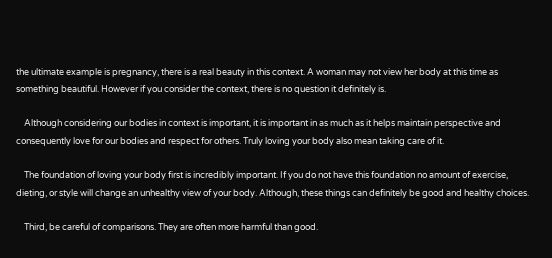the ultimate example is pregnancy, there is a real beauty in this context. A woman may not view her body at this time as something beautiful. However if you consider the context, there is no question it definitely is.

    Although considering our bodies in context is important, it is important in as much as it helps maintain perspective and consequently love for our bodies and respect for others. Truly loving your body also mean taking care of it.

    The foundation of loving your body first is incredibly important. If you do not have this foundation no amount of exercise, dieting, or style will change an unhealthy view of your body. Although, these things can definitely be good and healthy choices.

    Third, be careful of comparisons. They are often more harmful than good.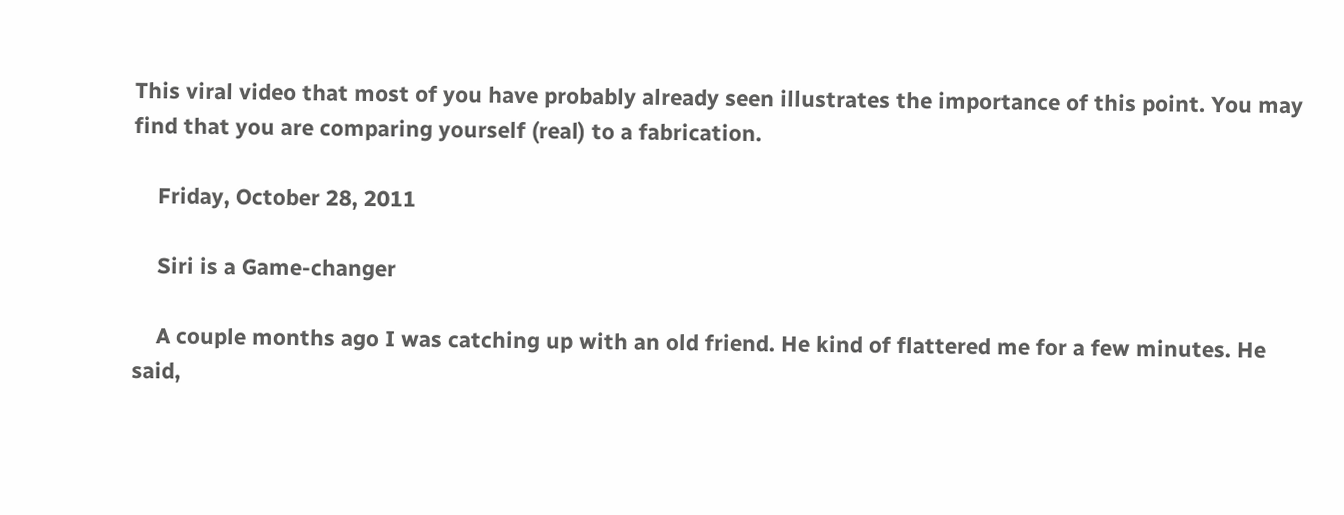This viral video that most of you have probably already seen illustrates the importance of this point. You may find that you are comparing yourself (real) to a fabrication.

    Friday, October 28, 2011

    Siri is a Game-changer

    A couple months ago I was catching up with an old friend. He kind of flattered me for a few minutes. He said,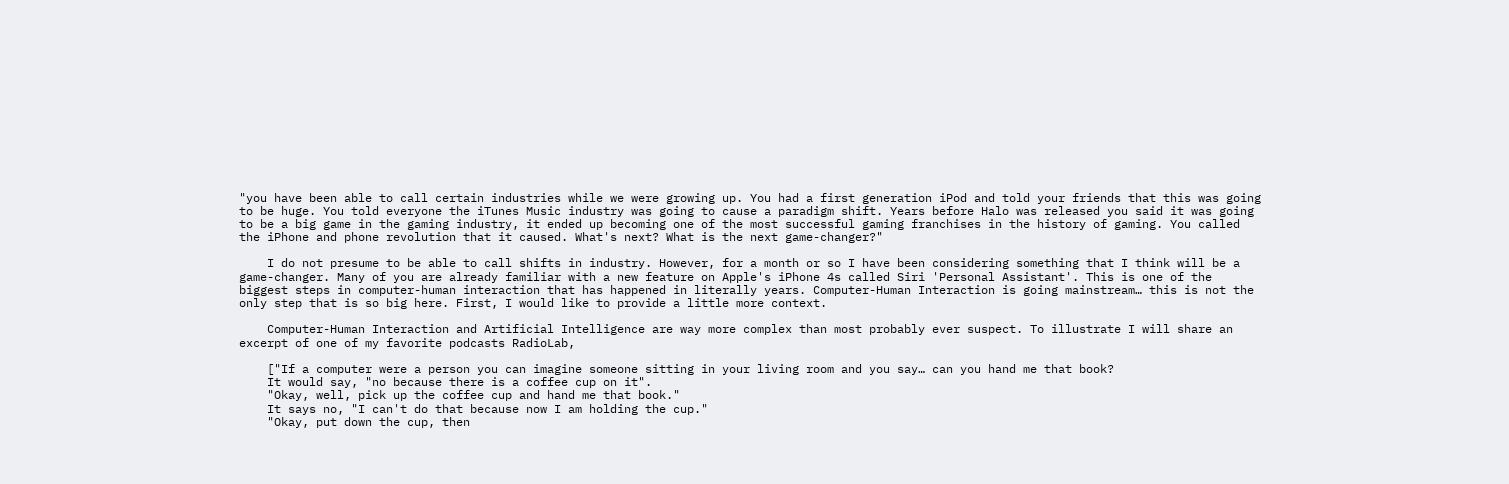"you have been able to call certain industries while we were growing up. You had a first generation iPod and told your friends that this was going to be huge. You told everyone the iTunes Music industry was going to cause a paradigm shift. Years before Halo was released you said it was going to be a big game in the gaming industry, it ended up becoming one of the most successful gaming franchises in the history of gaming. You called the iPhone and phone revolution that it caused. What's next? What is the next game-changer?"

    I do not presume to be able to call shifts in industry. However, for a month or so I have been considering something that I think will be a game-changer. Many of you are already familiar with a new feature on Apple's iPhone 4s called Siri 'Personal Assistant'. This is one of the biggest steps in computer-human interaction that has happened in literally years. Computer-Human Interaction is going mainstream… this is not the only step that is so big here. First, I would like to provide a little more context.

    Computer-Human Interaction and Artificial Intelligence are way more complex than most probably ever suspect. To illustrate I will share an excerpt of one of my favorite podcasts RadioLab,

    ["If a computer were a person you can imagine someone sitting in your living room and you say… can you hand me that book?
    It would say, "no because there is a coffee cup on it".
    "Okay, well, pick up the coffee cup and hand me that book."
    It says no, "I can't do that because now I am holding the cup."
    "Okay, put down the cup, then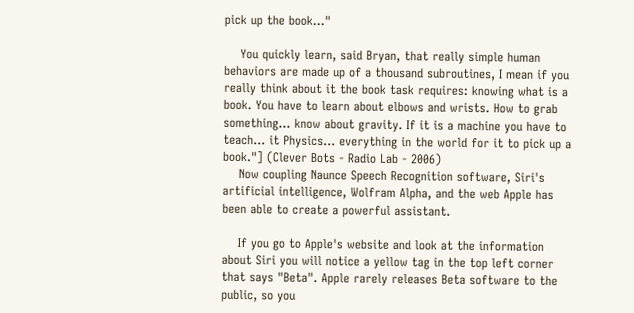pick up the book…"

    You quickly learn, said Bryan, that really simple human behaviors are made up of a thousand subroutines, I mean if you really think about it the book task requires: knowing what is a book. You have to learn about elbows and wrists. How to grab something… know about gravity. If it is a machine you have to teach… it Physics… everything in the world for it to pick up a book."] (Clever Bots - Radio Lab - 2006)
    Now coupling Naunce Speech Recognition software, Siri's artificial intelligence, Wolfram Alpha, and the web Apple has been able to create a powerful assistant.

    If you go to Apple's website and look at the information about Siri you will notice a yellow tag in the top left corner that says "Beta". Apple rarely releases Beta software to the public, so you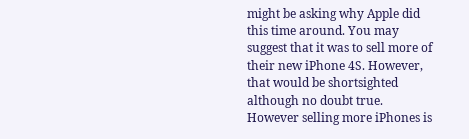might be asking why Apple did this time around. You may suggest that it was to sell more of their new iPhone 4S. However, that would be shortsighted although no doubt true. However selling more iPhones is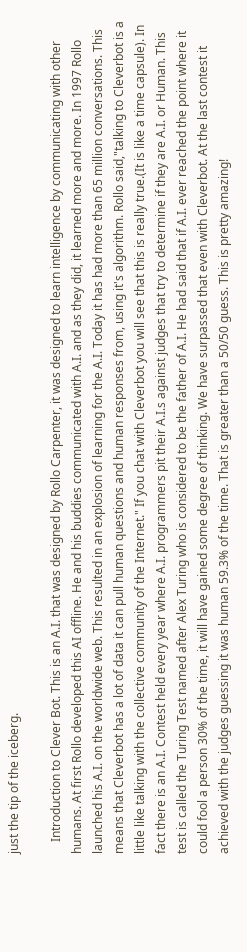just the tip of the iceberg.

    Introduction to Clever Bot. This is an A.I. that was designed by Rollo Carpenter, it was designed to learn intelligence by communicating with other humans. At first Rollo developed this AI offline. He and his buddies communicated with A.I. and as they did, it learned more and more. In 1997 Rollo launched his A.I. on the worldwide web. This resulted in an explosion of learning for the A.I. Today it has had more than 65 million conversations. This means that Cleverbot has a lot of data it can pull human questions and human responses from, using it's algorithm. Rollo said,"talking to Cleverbot is a little like talking with the collective community of the Internet." If you chat with Cleverbot you will see that this is really true.(It is like a time capsule). In fact there is an A.I. Contest held every year where A.I. programmers pit their A.I.s against judges that try to determine if they are A.I. or Human. This test is called the Turing Test named after Alex Turing who is considered to be the father of A.I. He had said that if A.I. ever reached the point where it could fool a person 30% of the time, it will have gained some degree of thinking. We have surpassed that even with Cleverbot. At the last contest it achieved with the judges guessing it was human 59.3% of the time. That is greater than a 50/50 guess. This is pretty amazing!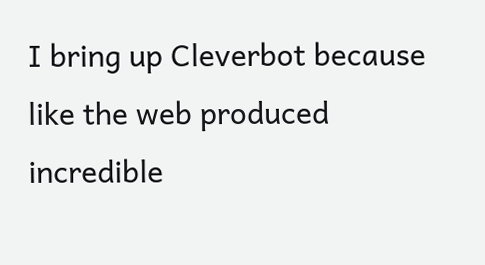I bring up Cleverbot because like the web produced incredible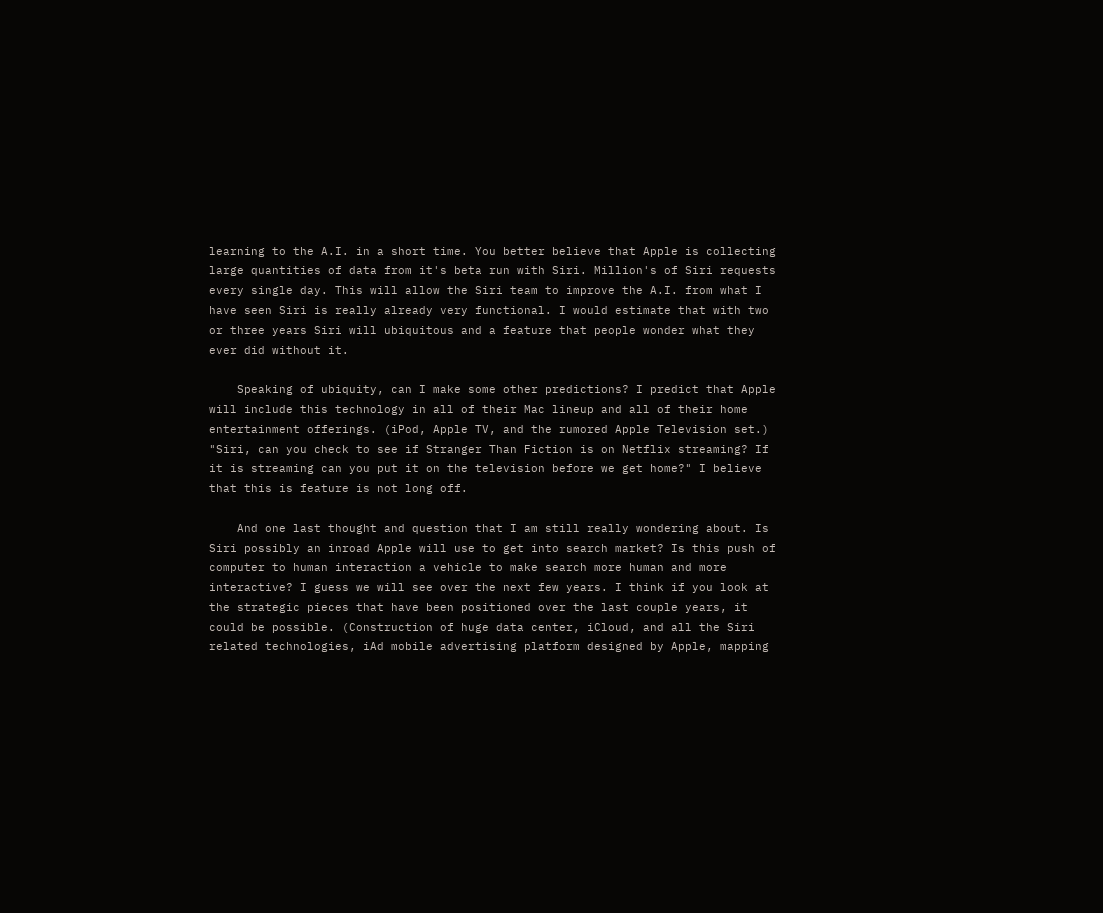learning to the A.I. in a short time. You better believe that Apple is collecting large quantities of data from it's beta run with Siri. Million's of Siri requests every single day. This will allow the Siri team to improve the A.I. from what I have seen Siri is really already very functional. I would estimate that with two or three years Siri will ubiquitous and a feature that people wonder what they ever did without it.

    Speaking of ubiquity, can I make some other predictions? I predict that Apple will include this technology in all of their Mac lineup and all of their home entertainment offerings. (iPod, Apple TV, and the rumored Apple Television set.) "Siri, can you check to see if Stranger Than Fiction is on Netflix streaming? If it is streaming can you put it on the television before we get home?" I believe that this is feature is not long off.

    And one last thought and question that I am still really wondering about. Is Siri possibly an inroad Apple will use to get into search market? Is this push of computer to human interaction a vehicle to make search more human and more interactive? I guess we will see over the next few years. I think if you look at the strategic pieces that have been positioned over the last couple years, it could be possible. (Construction of huge data center, iCloud, and all the Siri related technologies, iAd mobile advertising platform designed by Apple, mapping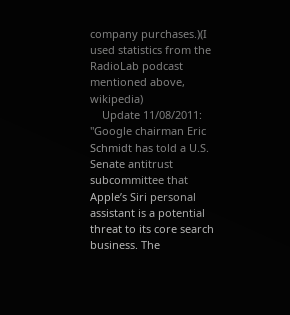company purchases.)(I used statistics from the RadioLab podcast mentioned above, wikipedia)
    Update 11/08/2011: "Google chairman Eric Schmidt has told a U.S. Senate antitrust subcommittee that Apple’s Siri personal assistant is a potential threat to its core search business. The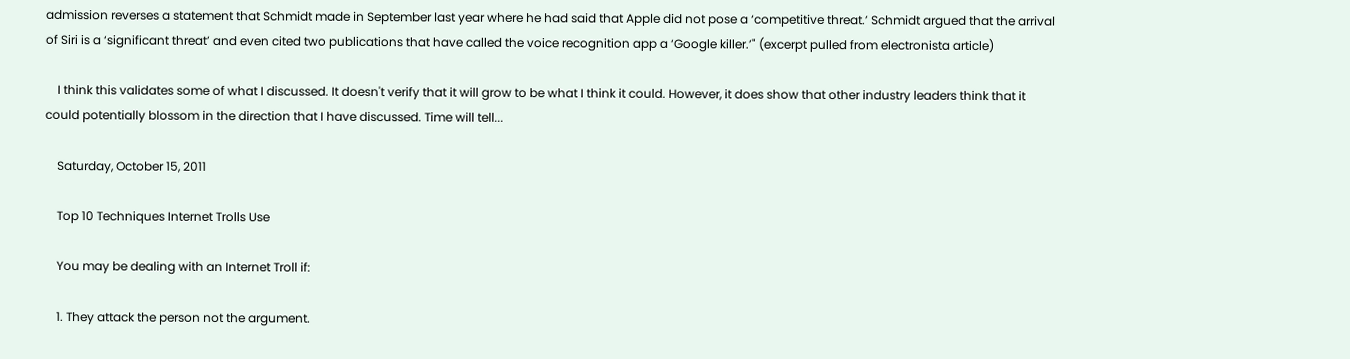admission reverses a statement that Schmidt made in September last year where he had said that Apple did not pose a ‘competitive threat.’ Schmidt argued that the arrival of Siri is a ‘significant threat’ and even cited two publications that have called the voice recognition app a ‘Google killer.’" (excerpt pulled from electronista article)

    I think this validates some of what I discussed. It doesn't verify that it will grow to be what I think it could. However, it does show that other industry leaders think that it could potentially blossom in the direction that I have discussed. Time will tell...

    Saturday, October 15, 2011

    Top 10 Techniques Internet Trolls Use

    You may be dealing with an Internet Troll if:

    1. They attack the person not the argument.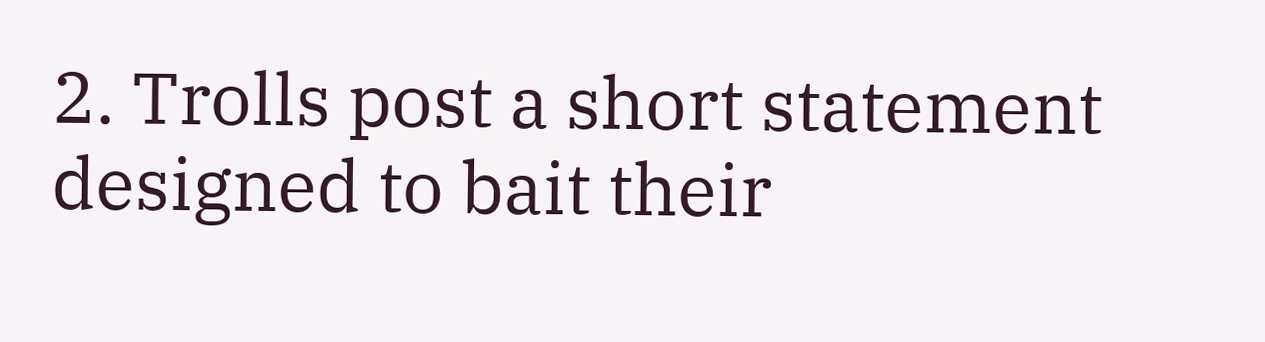2. Trolls post a short statement designed to bait their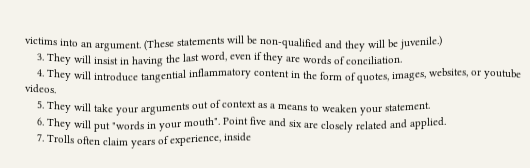victims into an argument. (These statements will be non-qualified and they will be juvenile.)
    3. They will insist in having the last word, even if they are words of conciliation.
    4. They will introduce tangential inflammatory content in the form of quotes, images, websites, or youtube videos.
    5. They will take your arguments out of context as a means to weaken your statement.
    6. They will put "words in your mouth". Point five and six are closely related and applied.
    7. Trolls often claim years of experience, inside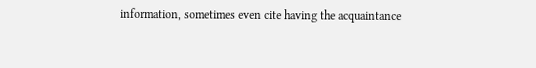information, sometimes even cite having the acquaintance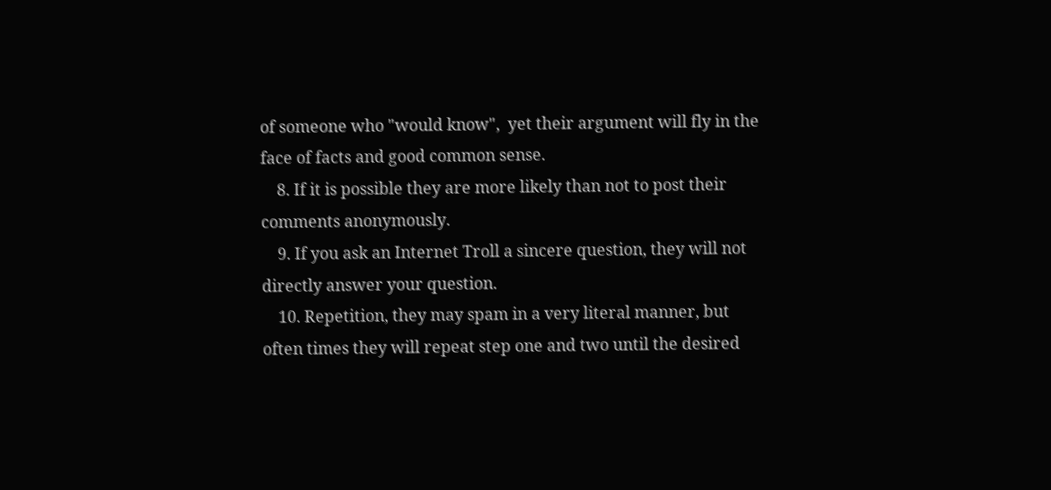of someone who "would know",  yet their argument will fly in the face of facts and good common sense.
    8. If it is possible they are more likely than not to post their comments anonymously.
    9. If you ask an Internet Troll a sincere question, they will not directly answer your question.
    10. Repetition, they may spam in a very literal manner, but often times they will repeat step one and two until the desired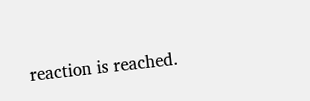reaction is reached.